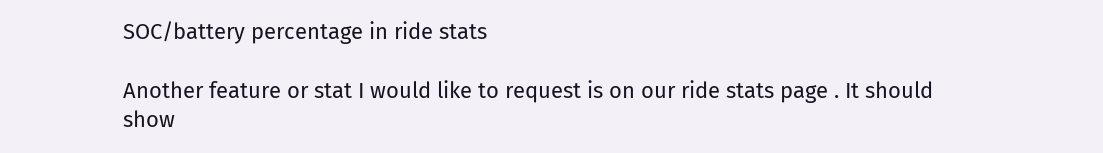SOC/battery percentage in ride stats

Another feature or stat I would like to request is on our ride stats page . It should show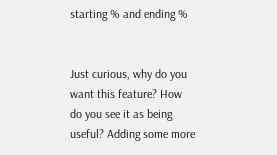starting % and ending %


Just curious, why do you want this feature? How do you see it as being useful? Adding some more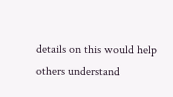details on this would help others understand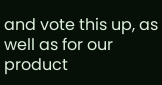and vote this up, as well as for our product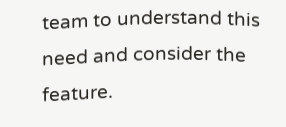team to understand this need and consider the feature.